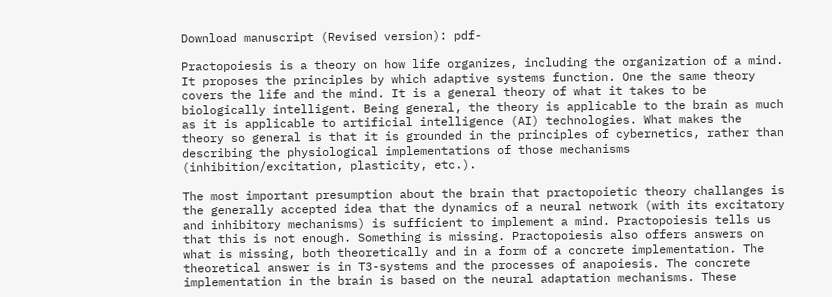Download manuscript (Revised version): pdf-

Practopoiesis is a theory on how life organizes, including the organization of a mind. It proposes the principles by which adaptive systems function. One the same theory covers the life and the mind. It is a general theory of what it takes to be biologically intelligent. Being general, the theory is applicable to the brain as much as it is applicable to artificial intelligence (AI) technologies. What makes the theory so general is that it is grounded in the principles of cybernetics, rather than describing the physiological implementations of those mechanisms (inhibition/excitation, plasticity, etc.).

The most important presumption about the brain that practopoietic theory challanges is the generally accepted idea that the dynamics of a neural network (with its excitatory and inhibitory mechanisms) is sufficient to implement a mind. Practopoiesis tells us that this is not enough. Something is missing. Practopoiesis also offers answers on what is missing, both theoretically and in a form of a concrete implementation. The theoretical answer is in T3-systems and the processes of anapoiesis. The concrete implementation in the brain is based on the neural adaptation mechanisms. These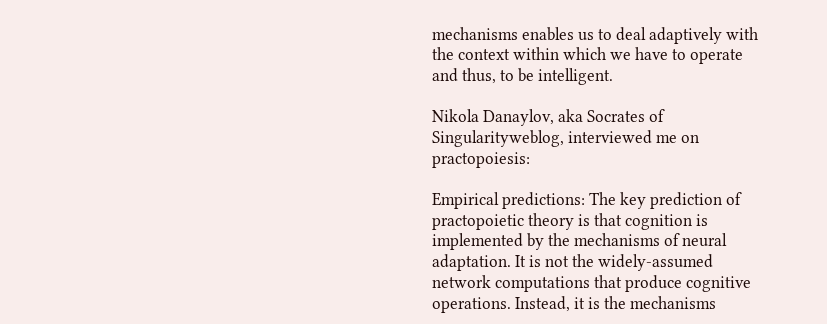mechanisms enables us to deal adaptively with the context within which we have to operate and thus, to be intelligent.

Nikola Danaylov, aka Socrates of Singularityweblog, interviewed me on practopoiesis:

Empirical predictions: The key prediction of practopoietic theory is that cognition is implemented by the mechanisms of neural adaptation. It is not the widely-assumed network computations that produce cognitive operations. Instead, it is the mechanisms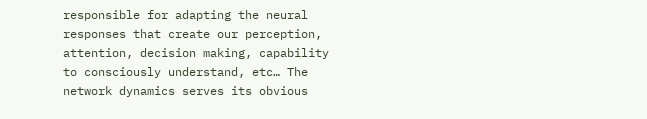responsible for adapting the neural responses that create our perception, attention, decision making, capability to consciously understand, etc… The network dynamics serves its obvious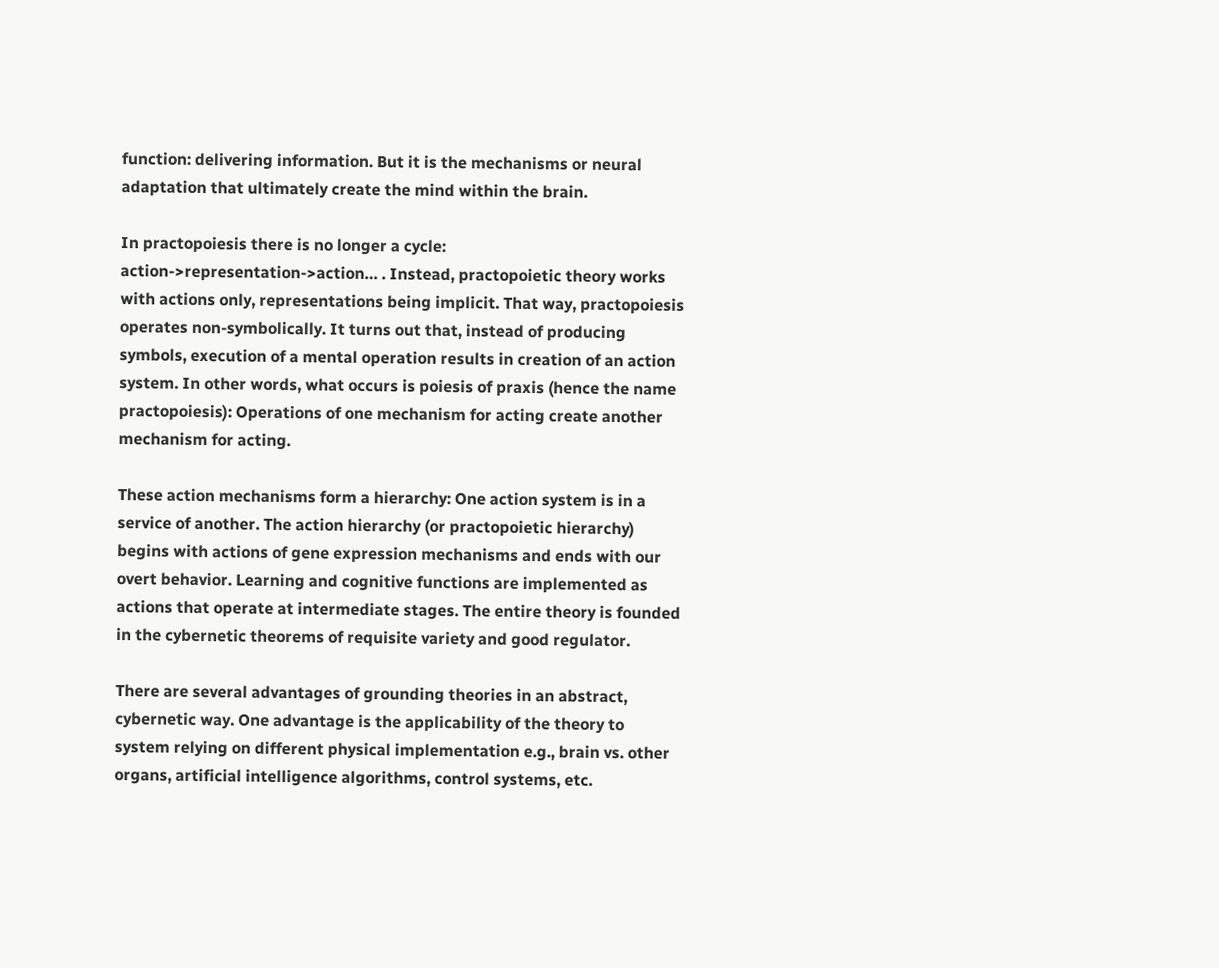function: delivering information. But it is the mechanisms or neural adaptation that ultimately create the mind within the brain.

In practopoiesis there is no longer a cycle: action->representation->action… . Instead, practopoietic theory works with actions only, representations being implicit. That way, practopoiesis operates non-symbolically. It turns out that, instead of producing symbols, execution of a mental operation results in creation of an action system. In other words, what occurs is poiesis of praxis (hence the name practopoiesis): Operations of one mechanism for acting create another mechanism for acting.

These action mechanisms form a hierarchy: One action system is in a service of another. The action hierarchy (or practopoietic hierarchy) begins with actions of gene expression mechanisms and ends with our overt behavior. Learning and cognitive functions are implemented as actions that operate at intermediate stages. The entire theory is founded in the cybernetic theorems of requisite variety and good regulator.

There are several advantages of grounding theories in an abstract, cybernetic way. One advantage is the applicability of the theory to system relying on different physical implementation e.g., brain vs. other organs, artificial intelligence algorithms, control systems, etc.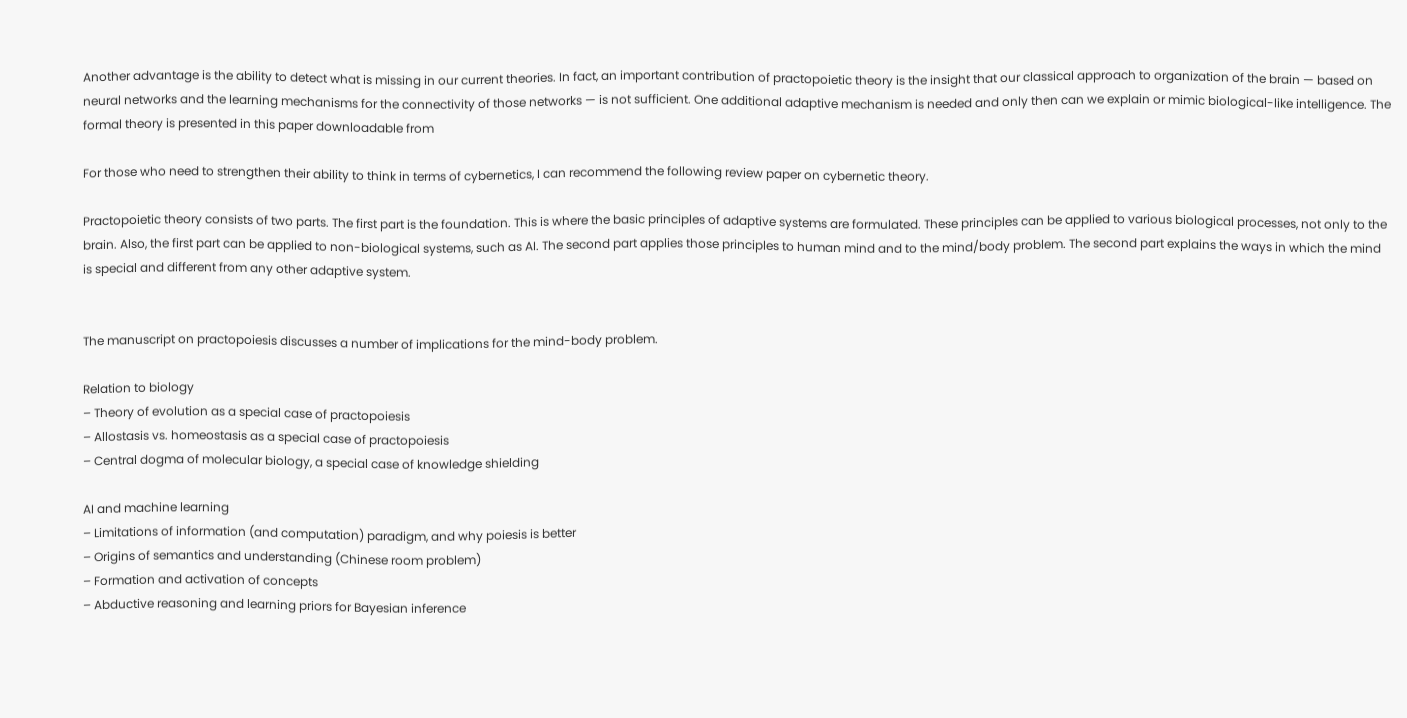Another advantage is the ability to detect what is missing in our current theories. In fact, an important contribution of practopoietic theory is the insight that our classical approach to organization of the brain — based on neural networks and the learning mechanisms for the connectivity of those networks — is not sufficient. One additional adaptive mechanism is needed and only then can we explain or mimic biological-like intelligence. The formal theory is presented in this paper downloadable from

For those who need to strengthen their ability to think in terms of cybernetics, I can recommend the following review paper on cybernetic theory.

Practopoietic theory consists of two parts. The first part is the foundation. This is where the basic principles of adaptive systems are formulated. These principles can be applied to various biological processes, not only to the brain. Also, the first part can be applied to non-biological systems, such as AI. The second part applies those principles to human mind and to the mind/body problem. The second part explains the ways in which the mind is special and different from any other adaptive system.


The manuscript on practopoiesis discusses a number of implications for the mind-body problem.

Relation to biology
– Theory of evolution as a special case of practopoiesis
– Allostasis vs. homeostasis as a special case of practopoiesis
– Central dogma of molecular biology, a special case of knowledge shielding

AI and machine learning
– Limitations of information (and computation) paradigm, and why poiesis is better
– Origins of semantics and understanding (Chinese room problem)
– Formation and activation of concepts
– Abductive reasoning and learning priors for Bayesian inference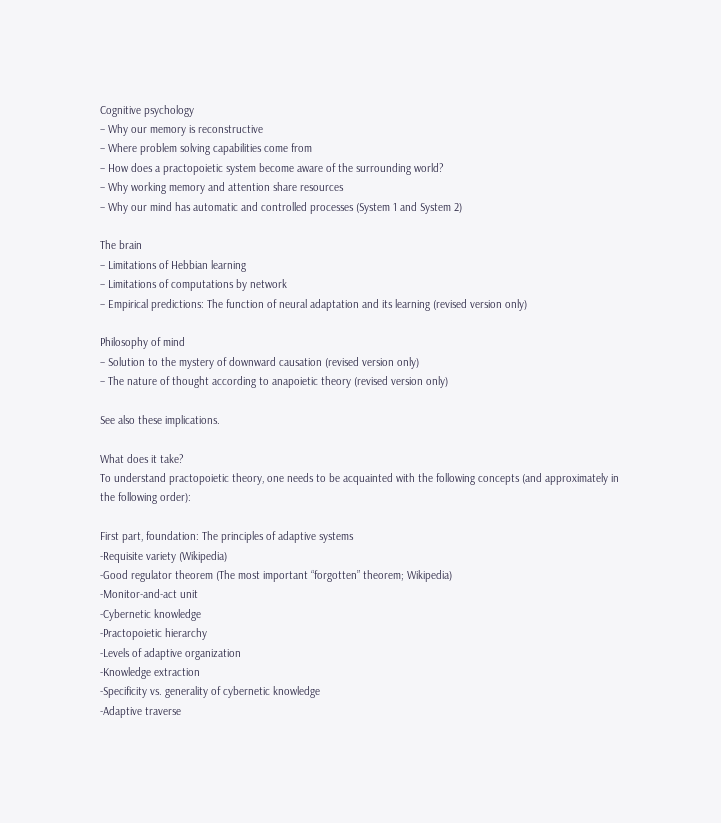Cognitive psychology
– Why our memory is reconstructive
– Where problem solving capabilities come from
– How does a practopoietic system become aware of the surrounding world?
– Why working memory and attention share resources
– Why our mind has automatic and controlled processes (System 1 and System 2)

The brain
– Limitations of Hebbian learning
– Limitations of computations by network
– Empirical predictions: The function of neural adaptation and its learning (revised version only)

Philosophy of mind
– Solution to the mystery of downward causation (revised version only)
– The nature of thought according to anapoietic theory (revised version only)

See also these implications.

What does it take?
To understand practopoietic theory, one needs to be acquainted with the following concepts (and approximately in the following order):

First part, foundation: The principles of adaptive systems
-Requisite variety (Wikipedia)
-Good regulator theorem (The most important “forgotten” theorem; Wikipedia)
-Monitor-and-act unit
-Cybernetic knowledge
-Practopoietic hierarchy
-Levels of adaptive organization
-Knowledge extraction
-Specificity vs. generality of cybernetic knowledge
-Adaptive traverse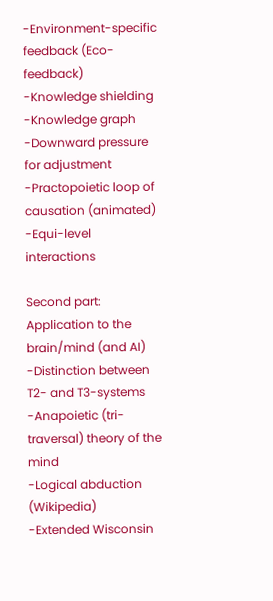-Environment-specific feedback (Eco-feedback)
-Knowledge shielding
-Knowledge graph
-Downward pressure for adjustment
-Practopoietic loop of causation (animated)
-Equi-level interactions

Second part: Application to the brain/mind (and AI)
-Distinction between T2- and T3-systems
-Anapoietic (tri-traversal) theory of the mind
-Logical abduction (Wikipedia)
-Extended Wisconsin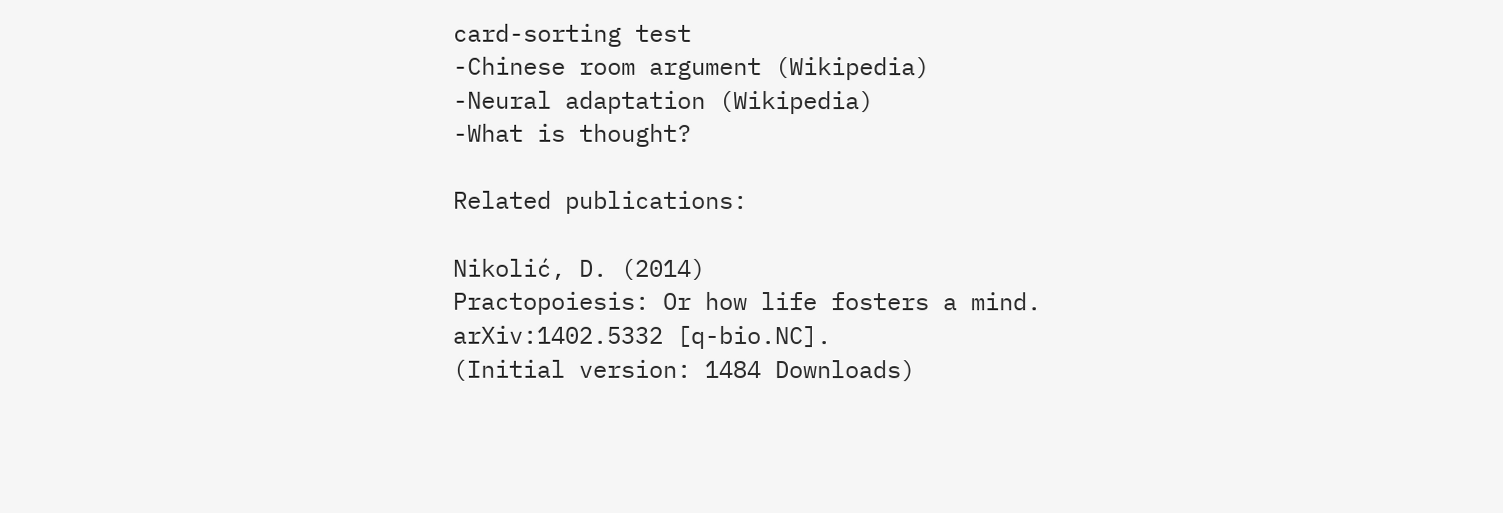card-sorting test
-Chinese room argument (Wikipedia)
-Neural adaptation (Wikipedia)
-What is thought?

Related publications:

Nikolić, D. (2014)
Practopoiesis: Or how life fosters a mind.
arXiv:1402.5332 [q-bio.NC].
(Initial version: 1484 Downloads)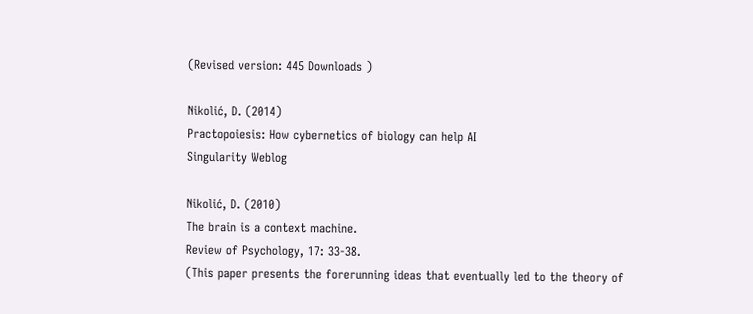(Revised version: 445 Downloads )

Nikolić, D. (2014)
Practopoiesis: How cybernetics of biology can help AI
Singularity Weblog

Nikolić, D. (2010)
The brain is a context machine.
Review of Psychology, 17: 33-38.
(This paper presents the forerunning ideas that eventually led to the theory of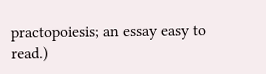practopoiesis; an essay easy to read.)